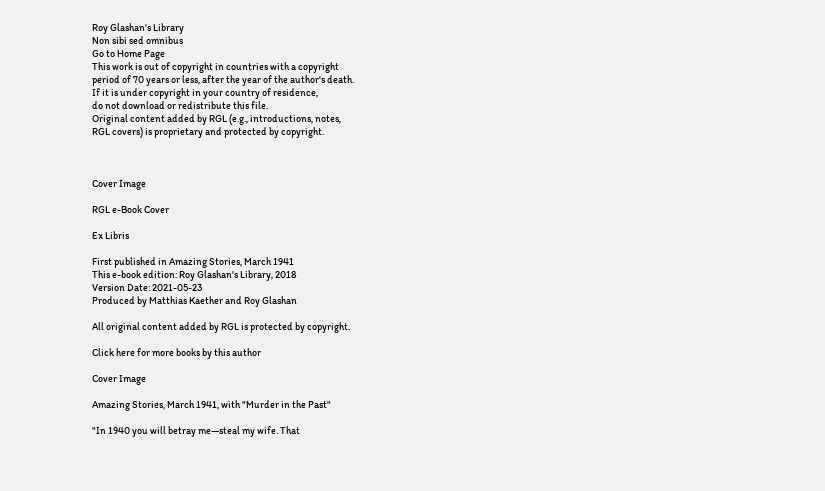Roy Glashan's Library
Non sibi sed omnibus
Go to Home Page
This work is out of copyright in countries with a copyright
period of 70 years or less, after the year of the author's death.
If it is under copyright in your country of residence,
do not download or redistribute this file.
Original content added by RGL (e.g., introductions, notes,
RGL covers) is proprietary and protected by copyright.



Cover Image

RGL e-Book Cover

Ex Libris

First published in Amazing Stories, March 1941
This e-book edition: Roy Glashan's Library, 2018
Version Date: 2021-05-23
Produced by Matthias Kaether and Roy Glashan

All original content added by RGL is protected by copyright.

Click here for more books by this author

Cover Image

Amazing Stories, March 1941, with "Murder in the Past"

"In 1940 you will betray me—steal my wife. That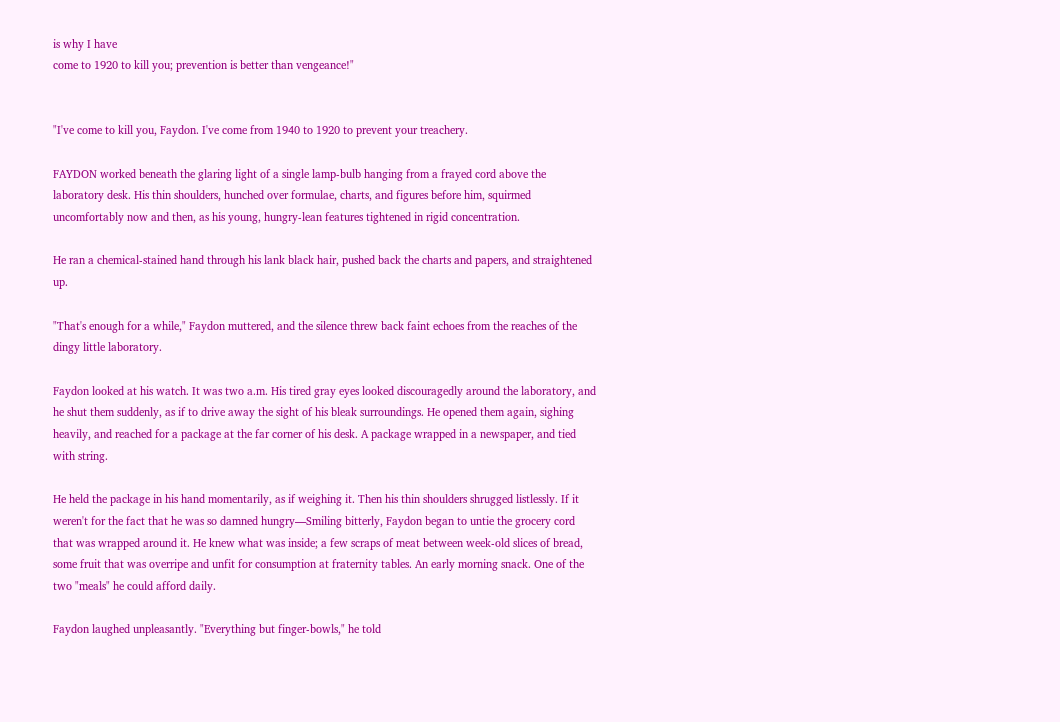is why I have
come to 1920 to kill you; prevention is better than vengeance!"


"I've come to kill you, Faydon. I've come from 1940 to 1920 to prevent your treachery.

FAYDON worked beneath the glaring light of a single lamp-bulb hanging from a frayed cord above the laboratory desk. His thin shoulders, hunched over formulae, charts, and figures before him, squirmed uncomfortably now and then, as his young, hungry-lean features tightened in rigid concentration.

He ran a chemical-stained hand through his lank black hair, pushed back the charts and papers, and straightened up.

"That's enough for a while," Faydon muttered, and the silence threw back faint echoes from the reaches of the dingy little laboratory.

Faydon looked at his watch. It was two a.m. His tired gray eyes looked discouragedly around the laboratory, and he shut them suddenly, as if to drive away the sight of his bleak surroundings. He opened them again, sighing heavily, and reached for a package at the far corner of his desk. A package wrapped in a newspaper, and tied with string.

He held the package in his hand momentarily, as if weighing it. Then his thin shoulders shrugged listlessly. If it weren't for the fact that he was so damned hungry—Smiling bitterly, Faydon began to untie the grocery cord that was wrapped around it. He knew what was inside; a few scraps of meat between week-old slices of bread, some fruit that was overripe and unfit for consumption at fraternity tables. An early morning snack. One of the two "meals" he could afford daily.

Faydon laughed unpleasantly. "Everything but finger-bowls," he told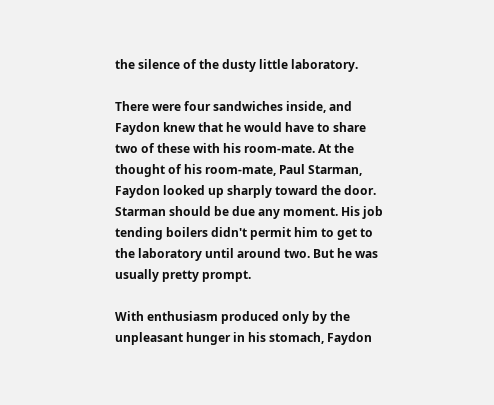the silence of the dusty little laboratory.

There were four sandwiches inside, and Faydon knew that he would have to share two of these with his room-mate. At the thought of his room-mate, Paul Starman, Faydon looked up sharply toward the door. Starman should be due any moment. His job tending boilers didn't permit him to get to the laboratory until around two. But he was usually pretty prompt.

With enthusiasm produced only by the unpleasant hunger in his stomach, Faydon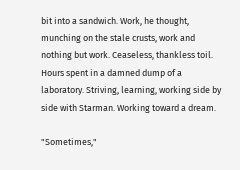bit into a sandwich. Work, he thought, munching on the stale crusts, work and nothing but work. Ceaseless, thankless toil. Hours spent in a damned dump of a laboratory. Striving, learning, working side by side with Starman. Working toward a dream.

"Sometimes,"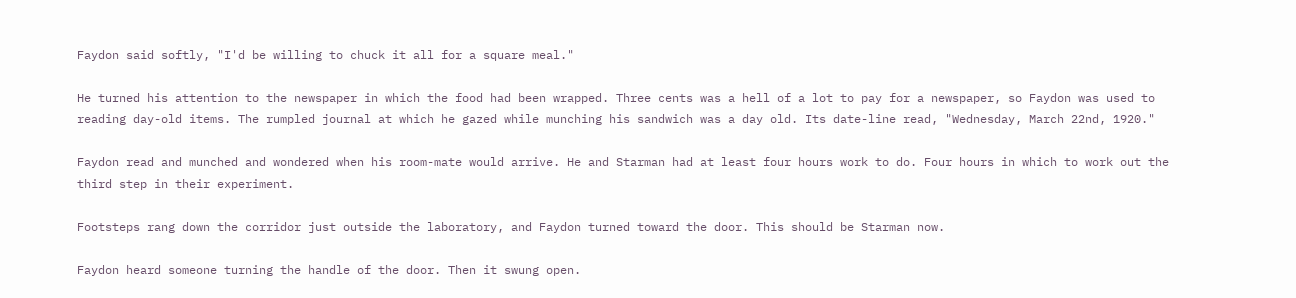Faydon said softly, "I'd be willing to chuck it all for a square meal."

He turned his attention to the newspaper in which the food had been wrapped. Three cents was a hell of a lot to pay for a newspaper, so Faydon was used to reading day-old items. The rumpled journal at which he gazed while munching his sandwich was a day old. Its date-line read, "Wednesday, March 22nd, 1920."

Faydon read and munched and wondered when his room-mate would arrive. He and Starman had at least four hours work to do. Four hours in which to work out the third step in their experiment.

Footsteps rang down the corridor just outside the laboratory, and Faydon turned toward the door. This should be Starman now.

Faydon heard someone turning the handle of the door. Then it swung open.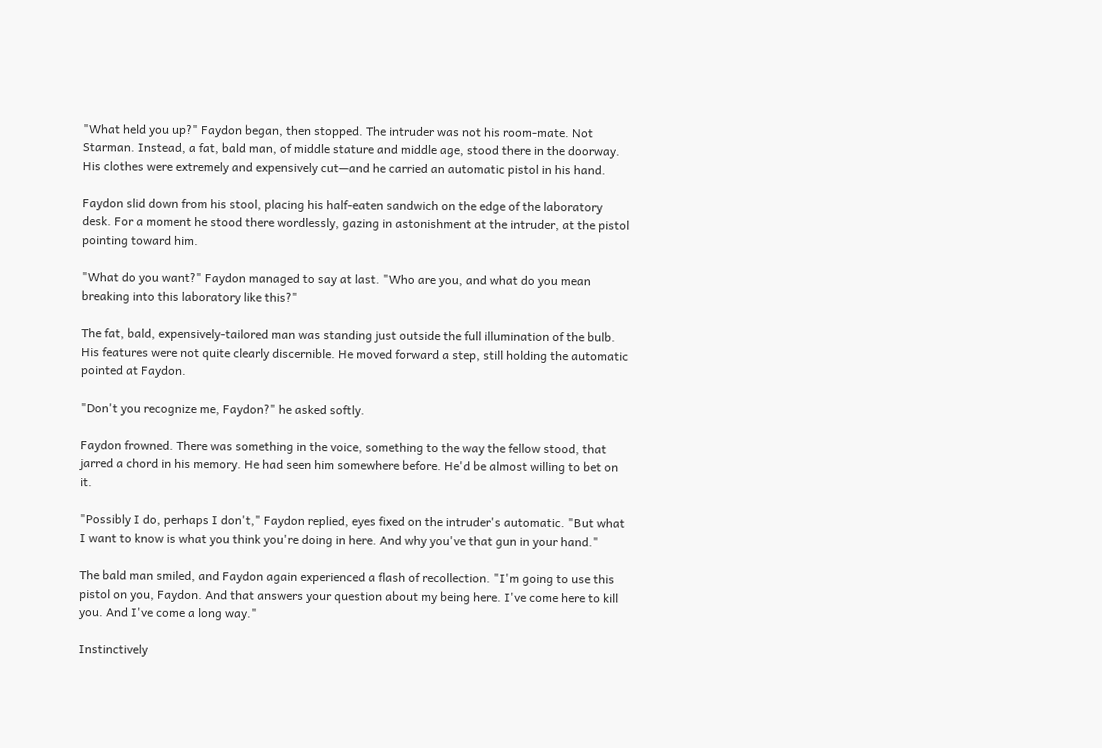"What held you up?" Faydon began, then stopped. The intruder was not his room-mate. Not Starman. Instead, a fat, bald man, of middle stature and middle age, stood there in the doorway. His clothes were extremely and expensively cut—and he carried an automatic pistol in his hand.

Faydon slid down from his stool, placing his half-eaten sandwich on the edge of the laboratory desk. For a moment he stood there wordlessly, gazing in astonishment at the intruder, at the pistol pointing toward him.

"What do you want?" Faydon managed to say at last. "Who are you, and what do you mean breaking into this laboratory like this?"

The fat, bald, expensively-tailored man was standing just outside the full illumination of the bulb. His features were not quite clearly discernible. He moved forward a step, still holding the automatic pointed at Faydon.

"Don't you recognize me, Faydon?" he asked softly.

Faydon frowned. There was something in the voice, something to the way the fellow stood, that jarred a chord in his memory. He had seen him somewhere before. He'd be almost willing to bet on it.

"Possibly I do, perhaps I don't," Faydon replied, eyes fixed on the intruder's automatic. "But what I want to know is what you think you're doing in here. And why you've that gun in your hand."

The bald man smiled, and Faydon again experienced a flash of recollection. "I'm going to use this pistol on you, Faydon. And that answers your question about my being here. I've come here to kill you. And I've come a long way."

Instinctively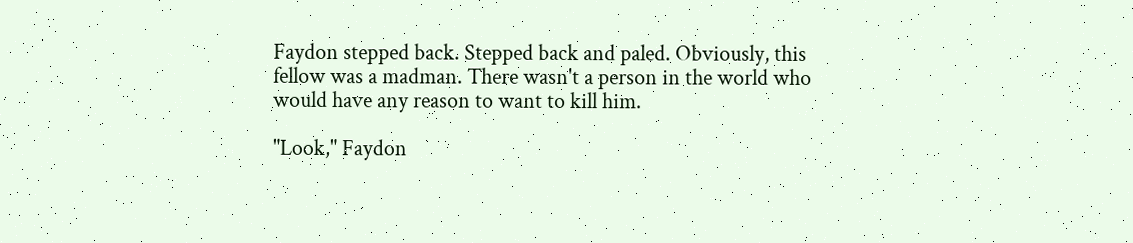Faydon stepped back. Stepped back and paled. Obviously, this fellow was a madman. There wasn't a person in the world who would have any reason to want to kill him.

"Look," Faydon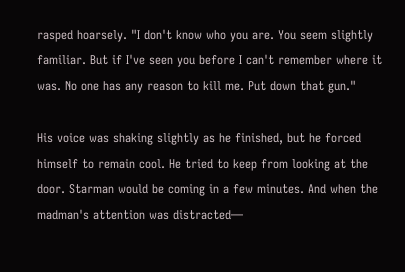rasped hoarsely. "I don't know who you are. You seem slightly familiar. But if I've seen you before I can't remember where it was. No one has any reason to kill me. Put down that gun."

His voice was shaking slightly as he finished, but he forced himself to remain cool. He tried to keep from looking at the door. Starman would be coming in a few minutes. And when the madman's attention was distracted—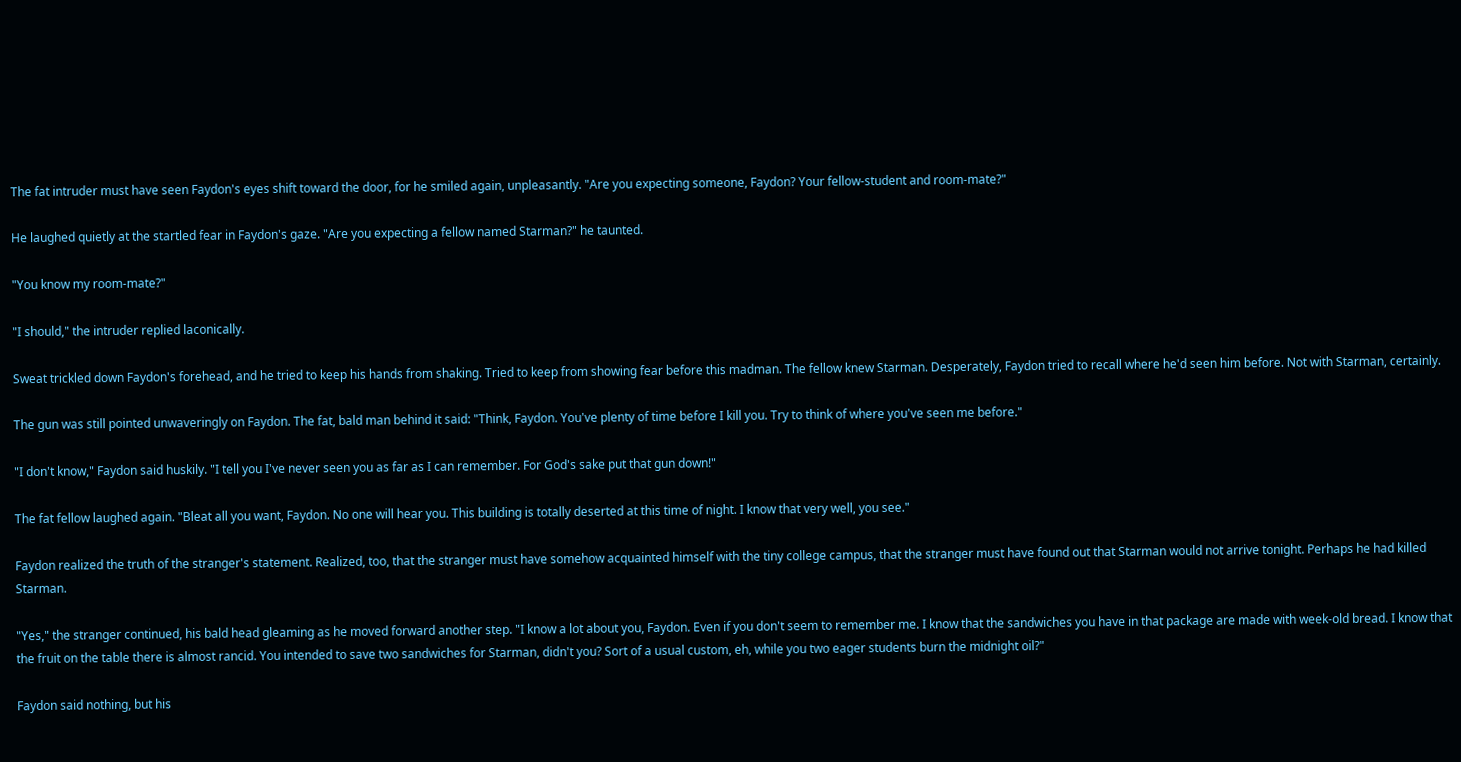The fat intruder must have seen Faydon's eyes shift toward the door, for he smiled again, unpleasantly. "Are you expecting someone, Faydon? Your fellow-student and room-mate?"

He laughed quietly at the startled fear in Faydon's gaze. "Are you expecting a fellow named Starman?" he taunted.

"You know my room-mate?"

"I should," the intruder replied laconically.

Sweat trickled down Faydon's forehead, and he tried to keep his hands from shaking. Tried to keep from showing fear before this madman. The fellow knew Starman. Desperately, Faydon tried to recall where he'd seen him before. Not with Starman, certainly.

The gun was still pointed unwaveringly on Faydon. The fat, bald man behind it said: "Think, Faydon. You've plenty of time before I kill you. Try to think of where you've seen me before."

"I don't know," Faydon said huskily. "I tell you I've never seen you as far as I can remember. For God's sake put that gun down!"

The fat fellow laughed again. "Bleat all you want, Faydon. No one will hear you. This building is totally deserted at this time of night. I know that very well, you see."

Faydon realized the truth of the stranger's statement. Realized, too, that the stranger must have somehow acquainted himself with the tiny college campus, that the stranger must have found out that Starman would not arrive tonight. Perhaps he had killed Starman.

"Yes," the stranger continued, his bald head gleaming as he moved forward another step. "I know a lot about you, Faydon. Even if you don't seem to remember me. I know that the sandwiches you have in that package are made with week-old bread. I know that the fruit on the table there is almost rancid. You intended to save two sandwiches for Starman, didn't you? Sort of a usual custom, eh, while you two eager students burn the midnight oil?"

Faydon said nothing, but his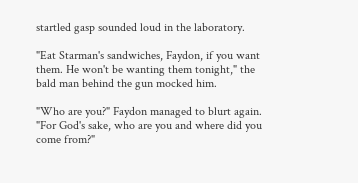startled gasp sounded loud in the laboratory.

"Eat Starman's sandwiches, Faydon, if you want them. He won't be wanting them tonight," the bald man behind the gun mocked him.

"Who are you?" Faydon managed to blurt again. "For God's sake, who are you and where did you come from?"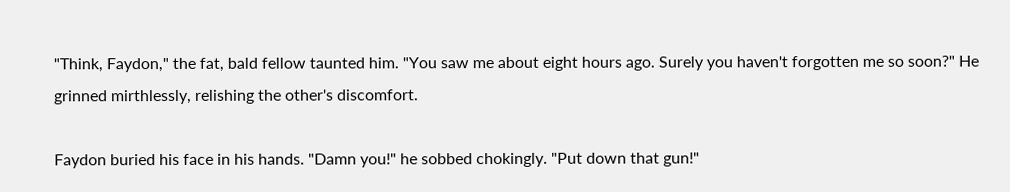"Think, Faydon," the fat, bald fellow taunted him. "You saw me about eight hours ago. Surely you haven't forgotten me so soon?" He grinned mirthlessly, relishing the other's discomfort.

Faydon buried his face in his hands. "Damn you!" he sobbed chokingly. "Put down that gun!"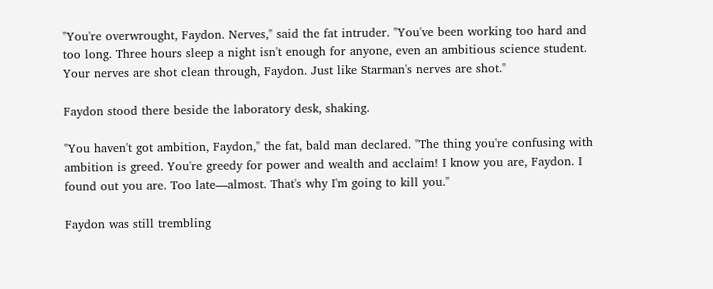"You're overwrought, Faydon. Nerves," said the fat intruder. "You've been working too hard and too long. Three hours sleep a night isn't enough for anyone, even an ambitious science student. Your nerves are shot clean through, Faydon. Just like Starman's nerves are shot."

Faydon stood there beside the laboratory desk, shaking.

"You haven't got ambition, Faydon," the fat, bald man declared. "The thing you're confusing with ambition is greed. You're greedy for power and wealth and acclaim! I know you are, Faydon. I found out you are. Too late—almost. That's why I'm going to kill you."

Faydon was still trembling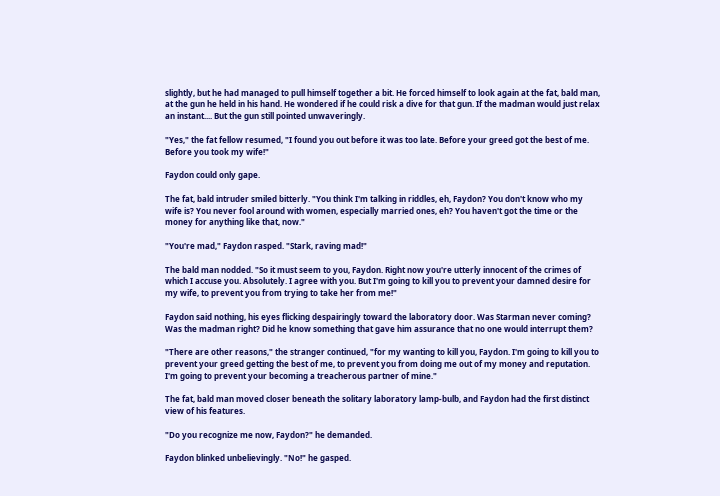slightly, but he had managed to pull himself together a bit. He forced himself to look again at the fat, bald man, at the gun he held in his hand. He wondered if he could risk a dive for that gun. If the madman would just relax an instant.... But the gun still pointed unwaveringly.

"Yes," the fat fellow resumed, "I found you out before it was too late. Before your greed got the best of me. Before you took my wife!"

Faydon could only gape.

The fat, bald intruder smiled bitterly. "You think I'm talking in riddles, eh, Faydon? You don't know who my wife is? You never fool around with women, especially married ones, eh? You haven't got the time or the money for anything like that, now."

"You're mad," Faydon rasped. "Stark, raving mad!"

The bald man nodded. "So it must seem to you, Faydon. Right now you're utterly innocent of the crimes of which I accuse you. Absolutely. I agree with you. But I'm going to kill you to prevent your damned desire for my wife, to prevent you from trying to take her from me!"

Faydon said nothing, his eyes flicking despairingly toward the laboratory door. Was Starman never coming? Was the madman right? Did he know something that gave him assurance that no one would interrupt them?

"There are other reasons," the stranger continued, "for my wanting to kill you, Faydon. I'm going to kill you to prevent your greed getting the best of me, to prevent you from doing me out of my money and reputation. I'm going to prevent your becoming a treacherous partner of mine."

The fat, bald man moved closer beneath the solitary laboratory lamp-bulb, and Faydon had the first distinct view of his features.

"Do you recognize me now, Faydon?" he demanded.

Faydon blinked unbelievingly. "No!" he gasped.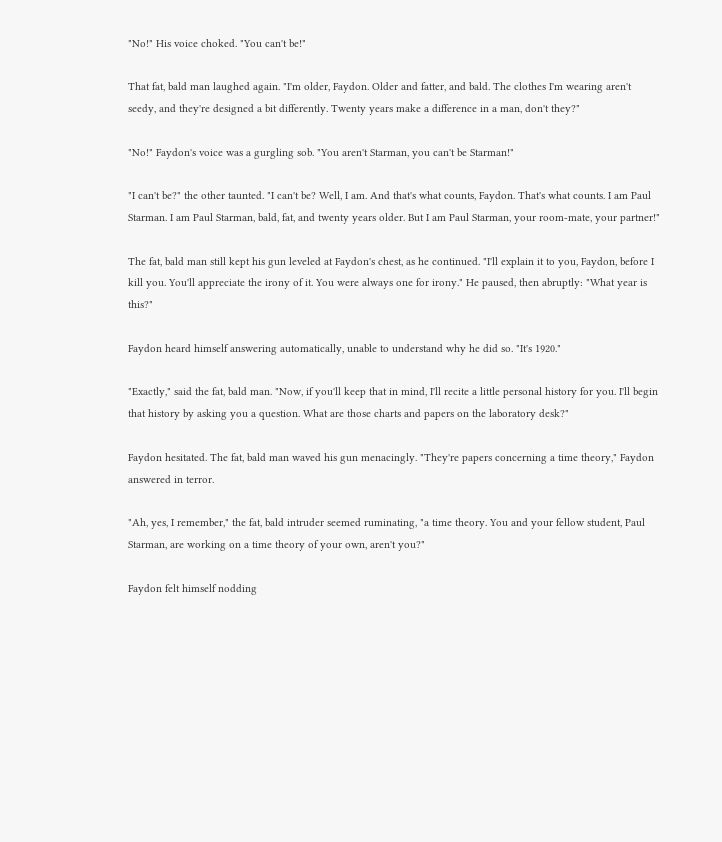"No!" His voice choked. "You can't be!"

That fat, bald man laughed again. "I'm older, Faydon. Older and fatter, and bald. The clothes I'm wearing aren't seedy, and they're designed a bit differently. Twenty years make a difference in a man, don't they?"

"No!" Faydon's voice was a gurgling sob. "You aren't Starman, you can't be Starman!"

"I can't be?" the other taunted. "I can't be? Well, I am. And that's what counts, Faydon. That's what counts. I am Paul Starman. I am Paul Starman, bald, fat, and twenty years older. But I am Paul Starman, your room-mate, your partner!"

The fat, bald man still kept his gun leveled at Faydon's chest, as he continued. "I'll explain it to you, Faydon, before I kill you. You'll appreciate the irony of it. You were always one for irony." He paused, then abruptly: "What year is this?"

Faydon heard himself answering automatically, unable to understand why he did so. "It's 1920."

"Exactly," said the fat, bald man. "Now, if you'll keep that in mind, I'll recite a little personal history for you. I'll begin that history by asking you a question. What are those charts and papers on the laboratory desk?"

Faydon hesitated. The fat, bald man waved his gun menacingly. "They're papers concerning a time theory," Faydon answered in terror.

"Ah, yes, I remember," the fat, bald intruder seemed ruminating, "a time theory. You and your fellow student, Paul Starman, are working on a time theory of your own, aren't you?"

Faydon felt himself nodding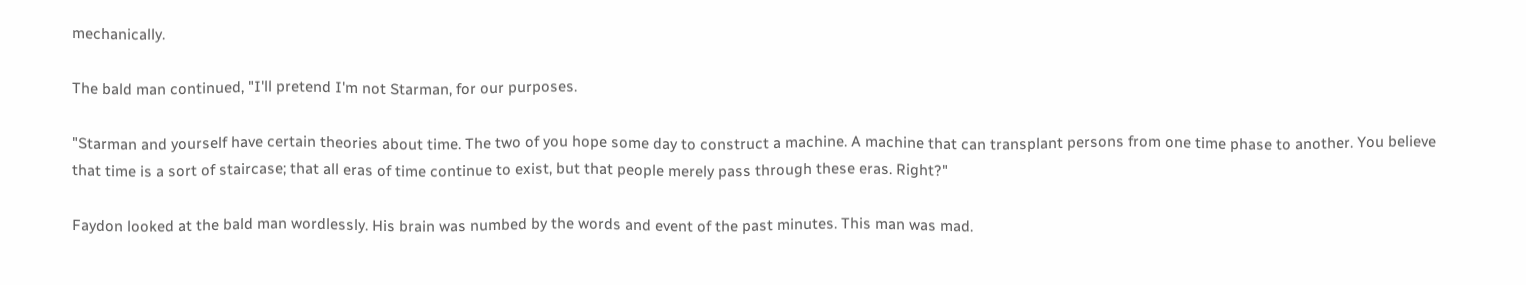mechanically.

The bald man continued, "I'll pretend I'm not Starman, for our purposes.

"Starman and yourself have certain theories about time. The two of you hope some day to construct a machine. A machine that can transplant persons from one time phase to another. You believe that time is a sort of staircase; that all eras of time continue to exist, but that people merely pass through these eras. Right?"

Faydon looked at the bald man wordlessly. His brain was numbed by the words and event of the past minutes. This man was mad.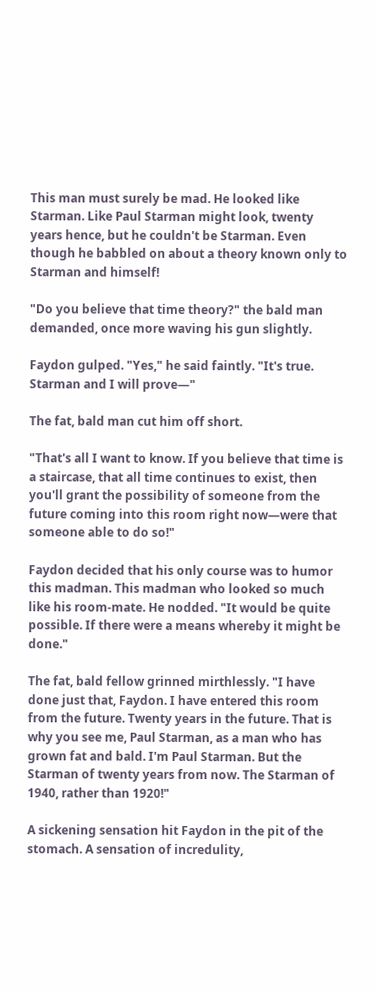This man must surely be mad. He looked like Starman. Like Paul Starman might look, twenty years hence, but he couldn't be Starman. Even though he babbled on about a theory known only to Starman and himself!

"Do you believe that time theory?" the bald man demanded, once more waving his gun slightly.

Faydon gulped. "Yes," he said faintly. "It's true. Starman and I will prove—"

The fat, bald man cut him off short.

"That's all I want to know. If you believe that time is a staircase, that all time continues to exist, then you'll grant the possibility of someone from the future coming into this room right now—were that someone able to do so!"

Faydon decided that his only course was to humor this madman. This madman who looked so much like his room-mate. He nodded. "It would be quite possible. If there were a means whereby it might be done."

The fat, bald fellow grinned mirthlessly. "I have done just that, Faydon. I have entered this room from the future. Twenty years in the future. That is why you see me, Paul Starman, as a man who has grown fat and bald. I'm Paul Starman. But the Starman of twenty years from now. The Starman of 1940, rather than 1920!"

A sickening sensation hit Faydon in the pit of the stomach. A sensation of incredulity,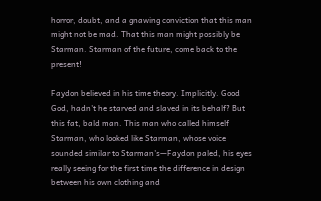horror, doubt, and a gnawing conviction that this man might not be mad. That this man might possibly be Starman. Starman of the future, come back to the present!

Faydon believed in his time theory. Implicitly. Good God, hadn't he starved and slaved in its behalf? But this fat, bald man. This man who called himself Starman, who looked like Starman, whose voice sounded similar to Starman's—Faydon paled, his eyes really seeing for the first time the difference in design between his own clothing and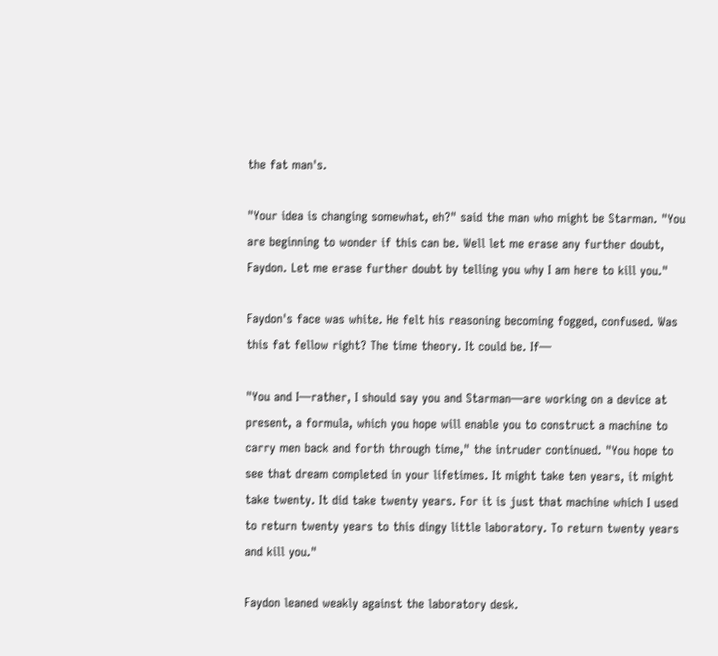the fat man's.

"Your idea is changing somewhat, eh?" said the man who might be Starman. "You are beginning to wonder if this can be. Well let me erase any further doubt, Faydon. Let me erase further doubt by telling you why I am here to kill you."

Faydon's face was white. He felt his reasoning becoming fogged, confused. Was this fat fellow right? The time theory. It could be. If—

"You and I—rather, I should say you and Starman—are working on a device at present, a formula, which you hope will enable you to construct a machine to carry men back and forth through time," the intruder continued. "You hope to see that dream completed in your lifetimes. It might take ten years, it might take twenty. It did take twenty years. For it is just that machine which I used to return twenty years to this dingy little laboratory. To return twenty years and kill you."

Faydon leaned weakly against the laboratory desk.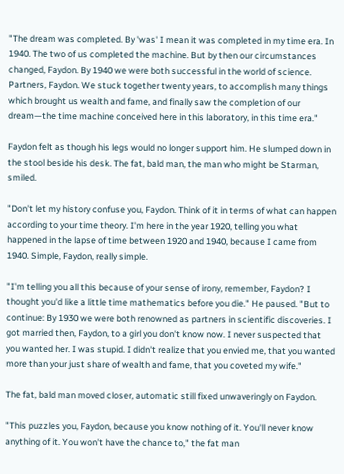"The dream was completed. By 'was' I mean it was completed in my time era. In 1940. The two of us completed the machine. But by then our circumstances changed, Faydon. By 1940 we were both successful in the world of science. Partners, Faydon. We stuck together twenty years, to accomplish many things which brought us wealth and fame, and finally saw the completion of our dream—the time machine conceived here in this laboratory, in this time era."

Faydon felt as though his legs would no longer support him. He slumped down in the stool beside his desk. The fat, bald man, the man who might be Starman, smiled.

"Don't let my history confuse you, Faydon. Think of it in terms of what can happen according to your time theory. I'm here in the year 1920, telling you what happened in the lapse of time between 1920 and 1940, because I came from 1940. Simple, Faydon, really simple.

"I'm telling you all this because of your sense of irony, remember, Faydon? I thought you'd like a little time mathematics before you die." He paused. "But to continue: By 1930 we were both renowned as partners in scientific discoveries. I got married then, Faydon, to a girl you don't know now. I never suspected that you wanted her. I was stupid. I didn't realize that you envied me, that you wanted more than your just share of wealth and fame, that you coveted my wife."

The fat, bald man moved closer, automatic still fixed unwaveringly on Faydon.

"This puzzles you, Faydon, because you know nothing of it. You'll never know anything of it. You won't have the chance to," the fat man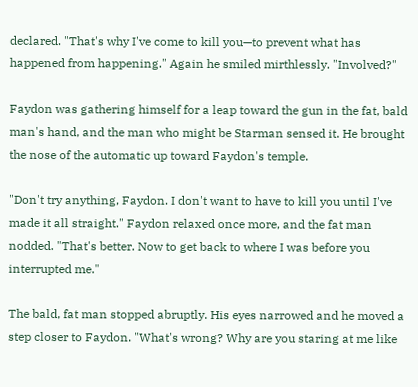declared. "That's why I've come to kill you—to prevent what has happened from happening." Again he smiled mirthlessly. "Involved?"

Faydon was gathering himself for a leap toward the gun in the fat, bald man's hand, and the man who might be Starman sensed it. He brought the nose of the automatic up toward Faydon's temple.

"Don't try anything, Faydon. I don't want to have to kill you until I've made it all straight." Faydon relaxed once more, and the fat man nodded. "That's better. Now to get back to where I was before you interrupted me."

The bald, fat man stopped abruptly. His eyes narrowed and he moved a step closer to Faydon. "What's wrong? Why are you staring at me like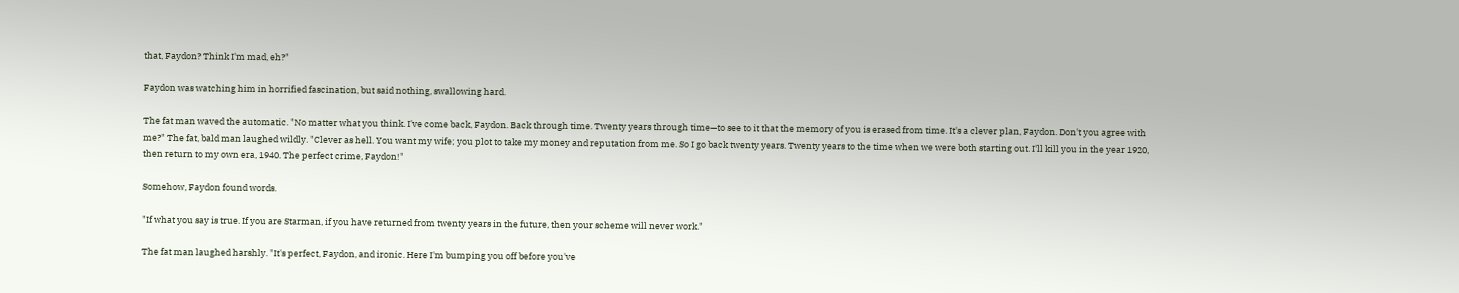that, Faydon? Think I'm mad, eh?"

Faydon was watching him in horrified fascination, but said nothing, swallowing hard.

The fat man waved the automatic. "No matter what you think. I've come back, Faydon. Back through time. Twenty years through time—to see to it that the memory of you is erased from time. It's a clever plan, Faydon. Don't you agree with me?" The fat, bald man laughed wildly. "Clever as hell. You want my wife; you plot to take my money and reputation from me. So I go back twenty years. Twenty years to the time when we were both starting out. I'll kill you in the year 1920, then return to my own era, 1940. The perfect crime, Faydon!"

Somehow, Faydon found words.

"If what you say is true. If you are Starman, if you have returned from twenty years in the future, then your scheme will never work."

The fat man laughed harshly. "It's perfect, Faydon, and ironic. Here I'm bumping you off before you've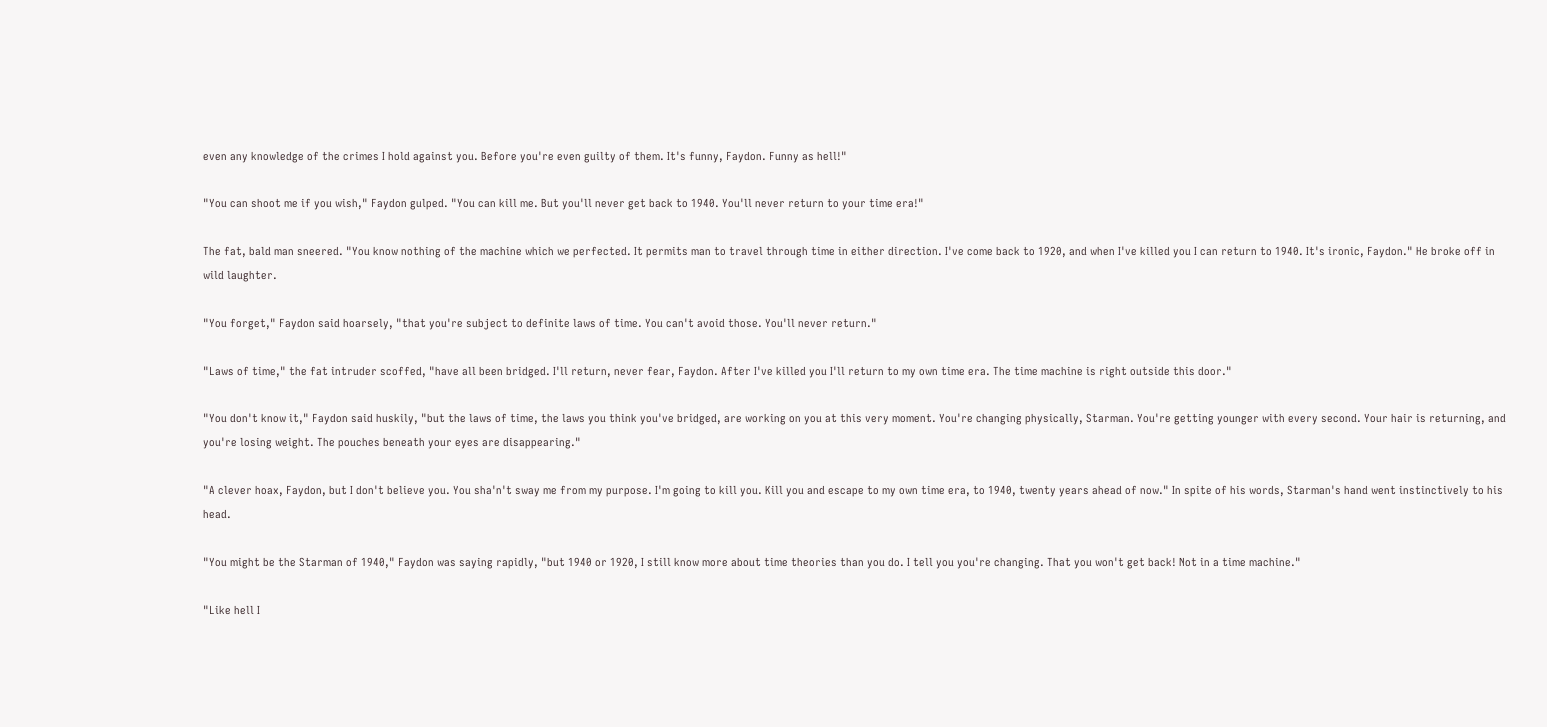even any knowledge of the crimes I hold against you. Before you're even guilty of them. It's funny, Faydon. Funny as hell!"

"You can shoot me if you wish," Faydon gulped. "You can kill me. But you'll never get back to 1940. You'll never return to your time era!"

The fat, bald man sneered. "You know nothing of the machine which we perfected. It permits man to travel through time in either direction. I've come back to 1920, and when I've killed you I can return to 1940. It's ironic, Faydon." He broke off in wild laughter.

"You forget," Faydon said hoarsely, "that you're subject to definite laws of time. You can't avoid those. You'll never return."

"Laws of time," the fat intruder scoffed, "have all been bridged. I'll return, never fear, Faydon. After I've killed you I'll return to my own time era. The time machine is right outside this door."

"You don't know it," Faydon said huskily, "but the laws of time, the laws you think you've bridged, are working on you at this very moment. You're changing physically, Starman. You're getting younger with every second. Your hair is returning, and you're losing weight. The pouches beneath your eyes are disappearing."

"A clever hoax, Faydon, but I don't believe you. You sha'n't sway me from my purpose. I'm going to kill you. Kill you and escape to my own time era, to 1940, twenty years ahead of now." In spite of his words, Starman's hand went instinctively to his head.

"You might be the Starman of 1940," Faydon was saying rapidly, "but 1940 or 1920, I still know more about time theories than you do. I tell you you're changing. That you won't get back! Not in a time machine."

"Like hell I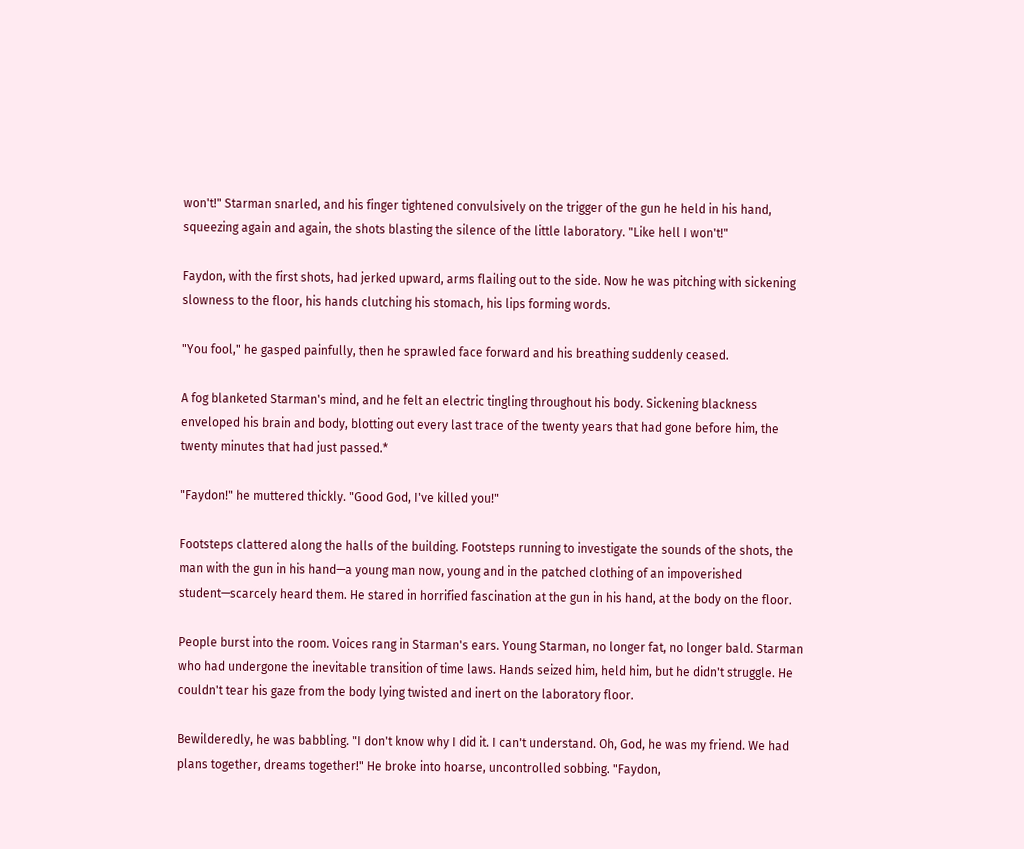won't!" Starman snarled, and his finger tightened convulsively on the trigger of the gun he held in his hand, squeezing again and again, the shots blasting the silence of the little laboratory. "Like hell I won't!"

Faydon, with the first shots, had jerked upward, arms flailing out to the side. Now he was pitching with sickening slowness to the floor, his hands clutching his stomach, his lips forming words.

"You fool," he gasped painfully, then he sprawled face forward and his breathing suddenly ceased.

A fog blanketed Starman's mind, and he felt an electric tingling throughout his body. Sickening blackness enveloped his brain and body, blotting out every last trace of the twenty years that had gone before him, the twenty minutes that had just passed.*

"Faydon!" he muttered thickly. "Good God, I've killed you!"

Footsteps clattered along the halls of the building. Footsteps running to investigate the sounds of the shots, the man with the gun in his hand—a young man now, young and in the patched clothing of an impoverished student—scarcely heard them. He stared in horrified fascination at the gun in his hand, at the body on the floor.

People burst into the room. Voices rang in Starman's ears. Young Starman, no longer fat, no longer bald. Starman who had undergone the inevitable transition of time laws. Hands seized him, held him, but he didn't struggle. He couldn't tear his gaze from the body lying twisted and inert on the laboratory floor.

Bewilderedly, he was babbling. "I don't know why I did it. I can't understand. Oh, God, he was my friend. We had plans together, dreams together!" He broke into hoarse, uncontrolled sobbing. "Faydon,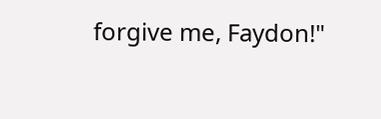forgive me, Faydon!"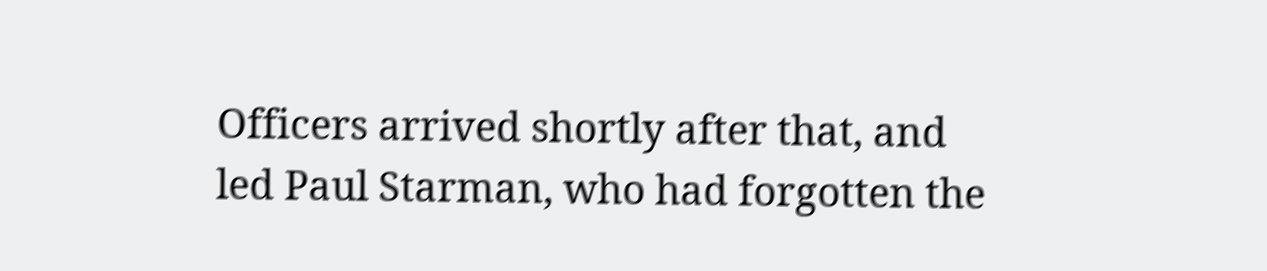Officers arrived shortly after that, and led Paul Starman, who had forgotten the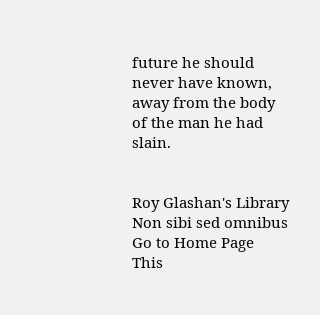future he should never have known, away from the body of the man he had slain.


Roy Glashan's Library
Non sibi sed omnibus
Go to Home Page
This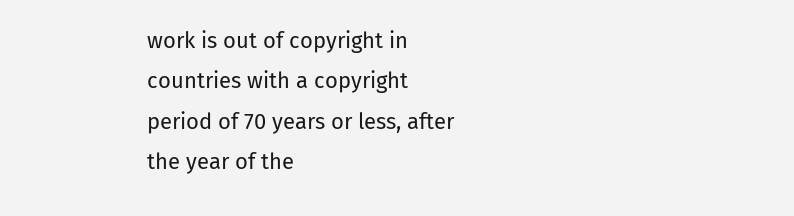work is out of copyright in countries with a copyright
period of 70 years or less, after the year of the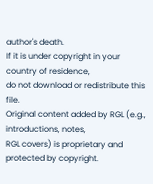author's death.
If it is under copyright in your country of residence,
do not download or redistribute this file.
Original content added by RGL (e.g., introductions, notes,
RGL covers) is proprietary and protected by copyright.